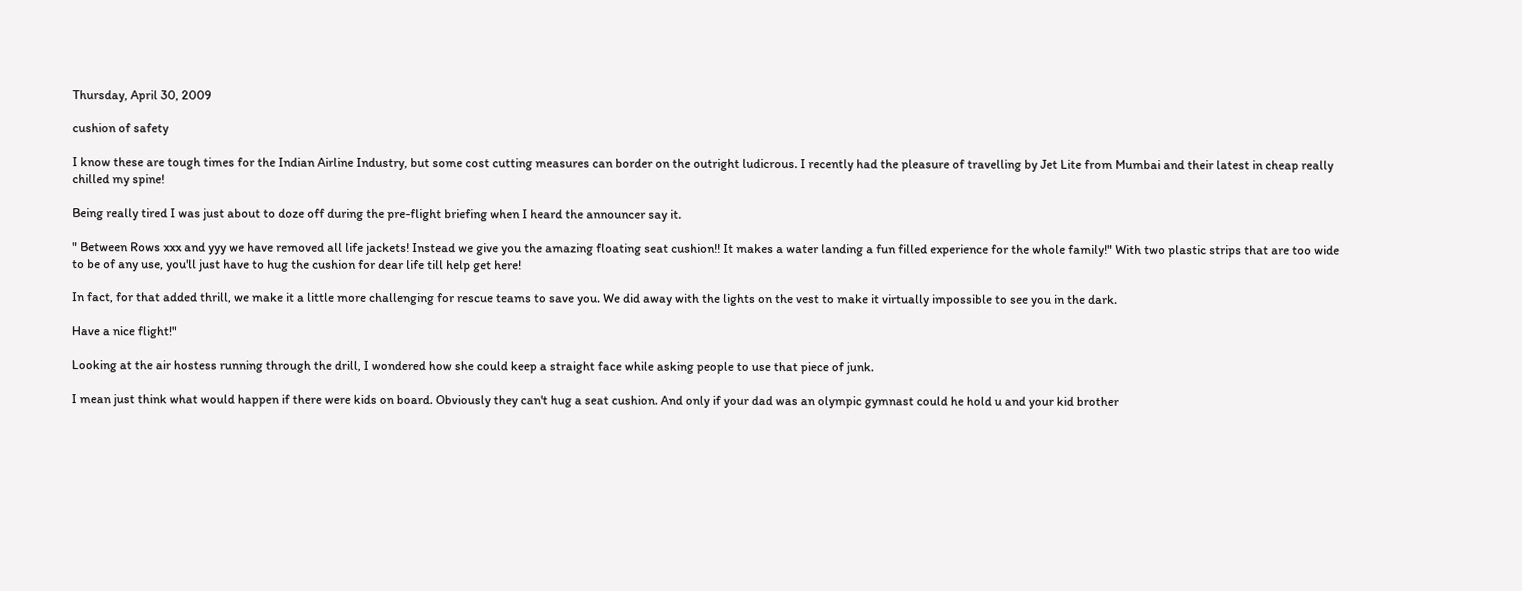Thursday, April 30, 2009

cushion of safety

I know these are tough times for the Indian Airline Industry, but some cost cutting measures can border on the outright ludicrous. I recently had the pleasure of travelling by Jet Lite from Mumbai and their latest in cheap really chilled my spine!

Being really tired I was just about to doze off during the pre-flight briefing when I heard the announcer say it.

" Between Rows xxx and yyy we have removed all life jackets! Instead we give you the amazing floating seat cushion!! It makes a water landing a fun filled experience for the whole family!" With two plastic strips that are too wide to be of any use, you'll just have to hug the cushion for dear life till help get here!

In fact, for that added thrill, we make it a little more challenging for rescue teams to save you. We did away with the lights on the vest to make it virtually impossible to see you in the dark.

Have a nice flight!"

Looking at the air hostess running through the drill, I wondered how she could keep a straight face while asking people to use that piece of junk.

I mean just think what would happen if there were kids on board. Obviously they can't hug a seat cushion. And only if your dad was an olympic gymnast could he hold u and your kid brother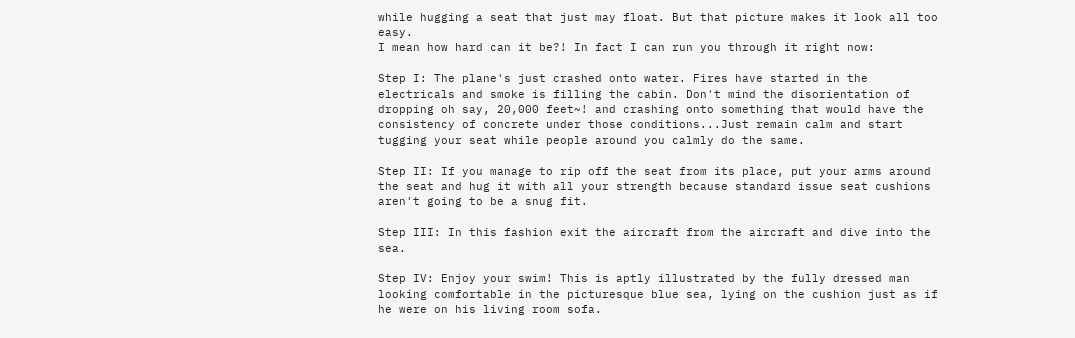while hugging a seat that just may float. But that picture makes it look all too easy.
I mean how hard can it be?! In fact I can run you through it right now:

Step I: The plane's just crashed onto water. Fires have started in the electricals and smoke is filling the cabin. Don't mind the disorientation of dropping oh say, 20,000 feet~! and crashing onto something that would have the consistency of concrete under those conditions...Just remain calm and start tugging your seat while people around you calmly do the same.

Step II: If you manage to rip off the seat from its place, put your arms around the seat and hug it with all your strength because standard issue seat cushions aren't going to be a snug fit.

Step III: In this fashion exit the aircraft from the aircraft and dive into the sea.

Step IV: Enjoy your swim! This is aptly illustrated by the fully dressed man looking comfortable in the picturesque blue sea, lying on the cushion just as if he were on his living room sofa.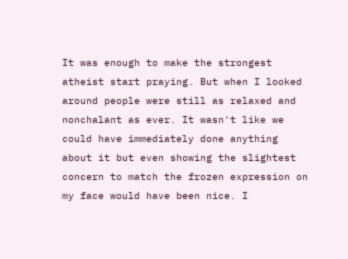It was enough to make the strongest atheist start praying. But when I looked around people were still as relaxed and nonchalant as ever. It wasn't like we could have immediately done anything about it but even showing the slightest concern to match the frozen expression on my face would have been nice. I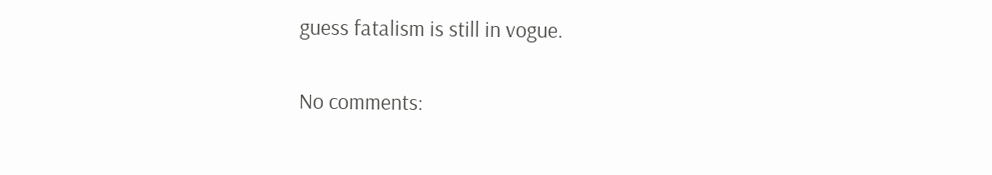guess fatalism is still in vogue.

No comments: